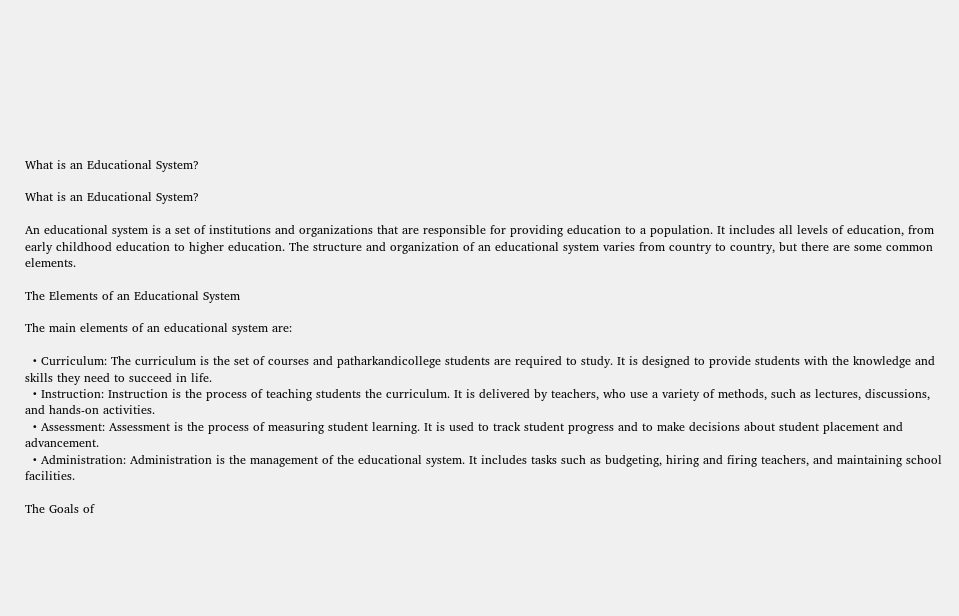What is an Educational System?

What is an Educational System?

An educational system is a set of institutions and organizations that are responsible for providing education to a population. It includes all levels of education, from early childhood education to higher education. The structure and organization of an educational system varies from country to country, but there are some common elements.

The Elements of an Educational System

The main elements of an educational system are:

  • Curriculum: The curriculum is the set of courses and patharkandicollege students are required to study. It is designed to provide students with the knowledge and skills they need to succeed in life.
  • Instruction: Instruction is the process of teaching students the curriculum. It is delivered by teachers, who use a variety of methods, such as lectures, discussions, and hands-on activities.
  • Assessment: Assessment is the process of measuring student learning. It is used to track student progress and to make decisions about student placement and advancement.
  • Administration: Administration is the management of the educational system. It includes tasks such as budgeting, hiring and firing teachers, and maintaining school facilities.

The Goals of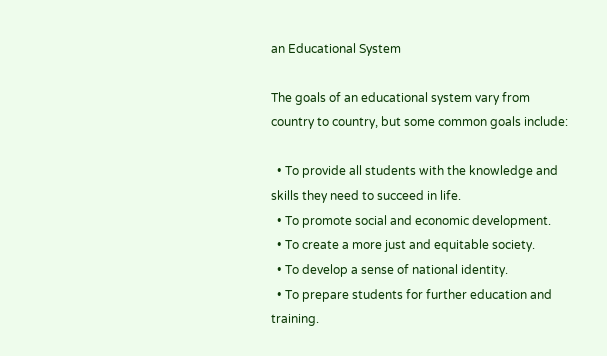an Educational System

The goals of an educational system vary from country to country, but some common goals include:

  • To provide all students with the knowledge and skills they need to succeed in life.
  • To promote social and economic development.
  • To create a more just and equitable society.
  • To develop a sense of national identity.
  • To prepare students for further education and training.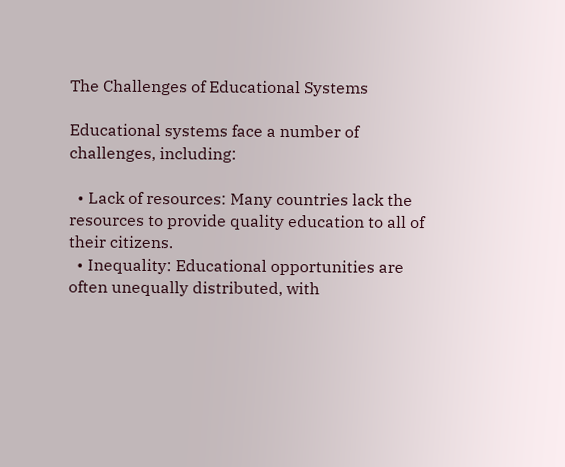The Challenges of Educational Systems

Educational systems face a number of challenges, including:

  • Lack of resources: Many countries lack the resources to provide quality education to all of their citizens.
  • Inequality: Educational opportunities are often unequally distributed, with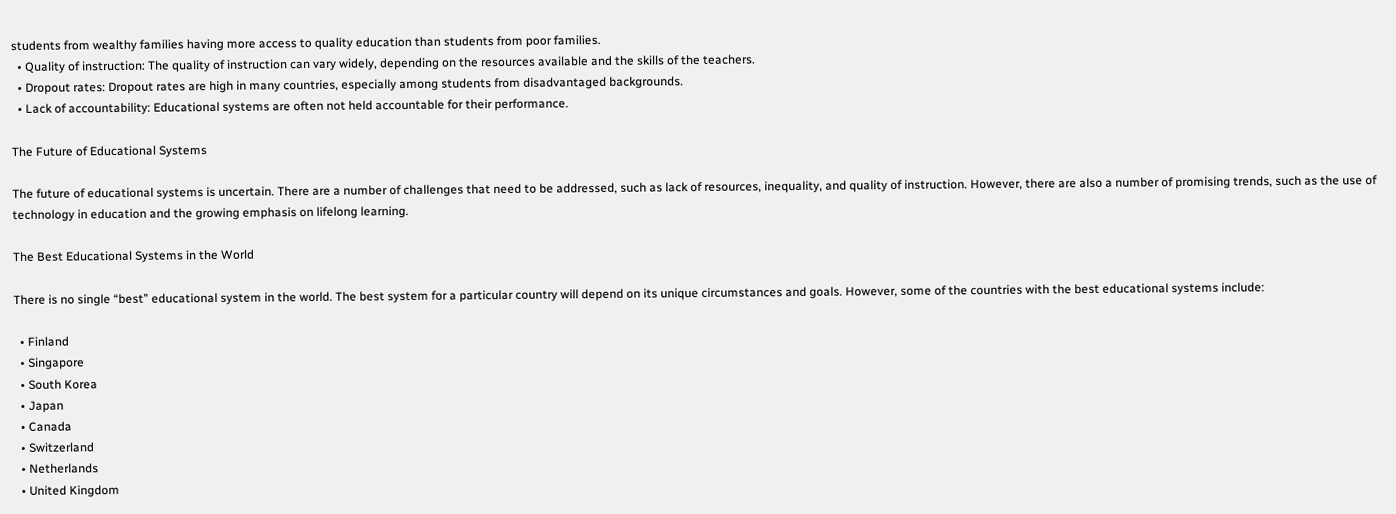students from wealthy families having more access to quality education than students from poor families.
  • Quality of instruction: The quality of instruction can vary widely, depending on the resources available and the skills of the teachers.
  • Dropout rates: Dropout rates are high in many countries, especially among students from disadvantaged backgrounds.
  • Lack of accountability: Educational systems are often not held accountable for their performance.

The Future of Educational Systems

The future of educational systems is uncertain. There are a number of challenges that need to be addressed, such as lack of resources, inequality, and quality of instruction. However, there are also a number of promising trends, such as the use of technology in education and the growing emphasis on lifelong learning.

The Best Educational Systems in the World

There is no single “best” educational system in the world. The best system for a particular country will depend on its unique circumstances and goals. However, some of the countries with the best educational systems include:

  • Finland
  • Singapore
  • South Korea
  • Japan
  • Canada
  • Switzerland
  • Netherlands
  • United Kingdom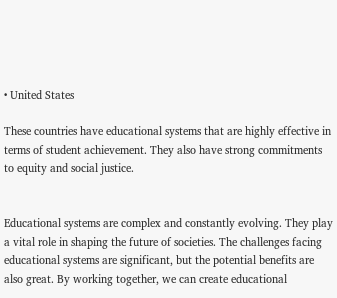• United States

These countries have educational systems that are highly effective in terms of student achievement. They also have strong commitments to equity and social justice.


Educational systems are complex and constantly evolving. They play a vital role in shaping the future of societies. The challenges facing educational systems are significant, but the potential benefits are also great. By working together, we can create educational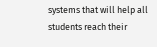systems that will help all students reach their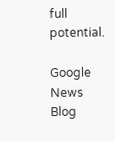full potential.

Google News Blog